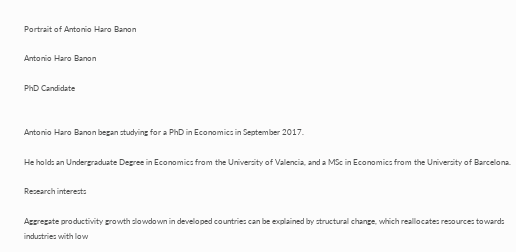Portrait of Antonio Haro Banon

Antonio Haro Banon

PhD Candidate


Antonio Haro Banon began studying for a PhD in Economics in September 2017.

He holds an Undergraduate Degree in Economics from the University of Valencia, and a MSc in Economics from the University of Barcelona.

Research interests

Aggregate productivity growth slowdown in developed countries can be explained by structural change, which reallocates resources towards industries with low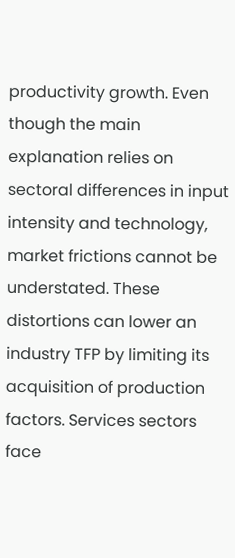productivity growth. Even though the main explanation relies on sectoral differences in input intensity and technology, market frictions cannot be understated. These distortions can lower an industry TFP by limiting its acquisition of production factors. Services sectors face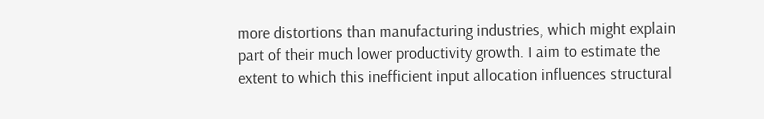more distortions than manufacturing industries, which might explain part of their much lower productivity growth. I aim to estimate the extent to which this inefficient input allocation influences structural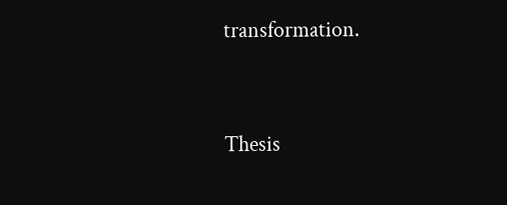transformation.



Thesis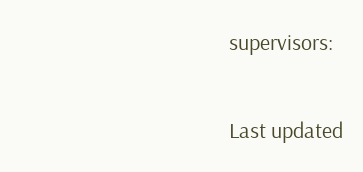supervisors:

Last updated